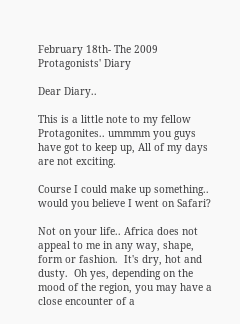February 18th- The 2009 Protagonists' Diary

Dear Diary..

This is a little note to my fellow Protagonites.. ummmm you guys have got to keep up, All of my days are not exciting.

Course I could make up something.. would you believe I went on Safari?

Not on your life.. Africa does not appeal to me in any way, shape, form or fashion.  It's dry, hot and dusty.  Oh yes, depending on the mood of the region, you may have a close encounter of a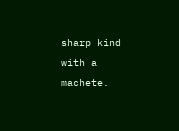sharp kind with a machete.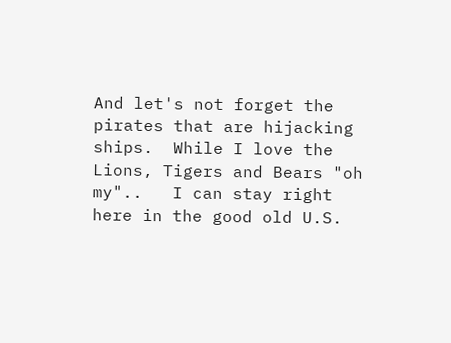And let's not forget the pirates that are hijacking ships.  While I love the Lions, Tigers and Bears "oh my"..   I can stay right here in the good old U.S.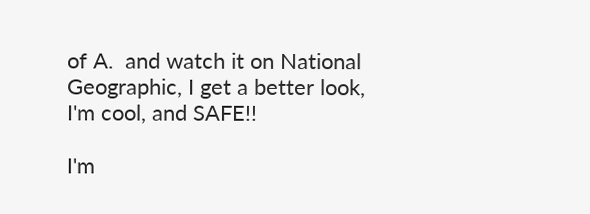of A.  and watch it on National Geographic, I get a better look, I'm cool, and SAFE!!

I'm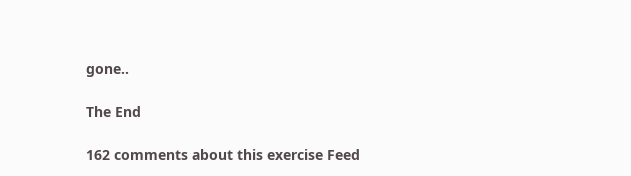gone..

The End

162 comments about this exercise Feed